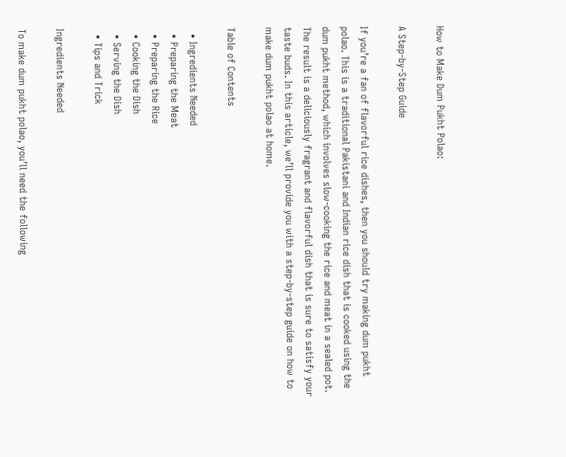How to Make Dum Pukht Polao:

A Step-by-Step Guide

If you’re a fan of flavorful rice dishes, then you should try making dum pukht polao. This is a traditional Pakistani and Indian rice dish that is cooked using the dum pukht method, which involves slow-cooking the rice and meat in a sealed pot. The result is a deliciously fragrant and flavorful dish that is sure to satisfy your taste buds. In this article, we’ll provide you with a step-by-step guide on how to make dum pukht polao at home.

Table of Contents

  • Ingredients Needed
  • Preparing the Meat
  • Preparing the Rice
  • Cooking the Dish
  • Serving the Dish
  • Tips and Trick

Ingredients Needed

To make dum pukht polao, you’ll need the following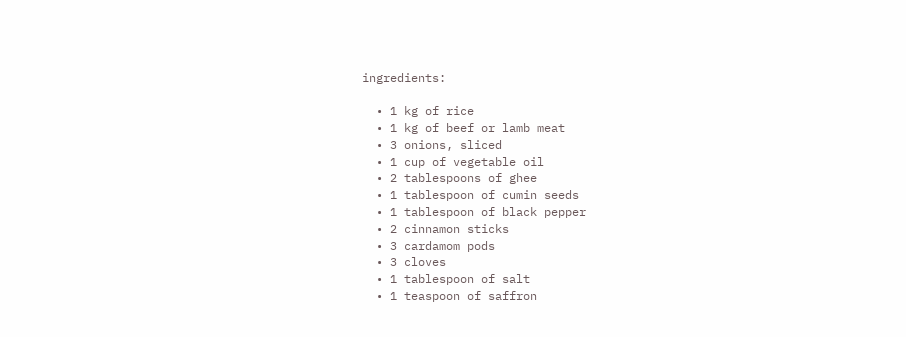ingredients:

  • 1 kg of rice
  • 1 kg of beef or lamb meat
  • 3 onions, sliced
  • 1 cup of vegetable oil
  • 2 tablespoons of ghee
  • 1 tablespoon of cumin seeds
  • 1 tablespoon of black pepper
  • 2 cinnamon sticks
  • 3 cardamom pods
  • 3 cloves
  • 1 tablespoon of salt
  • 1 teaspoon of saffron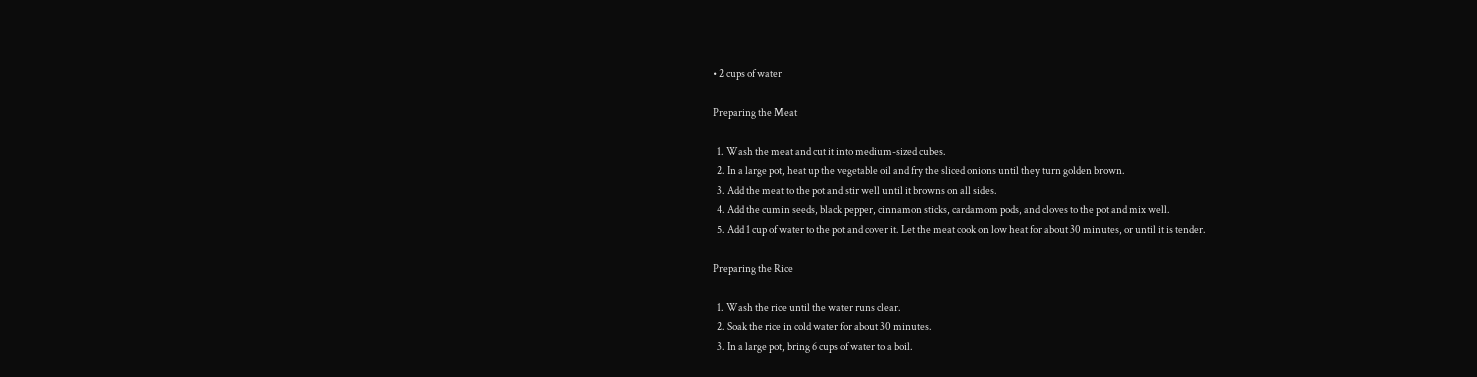• 2 cups of water

Preparing the Meat

  1. Wash the meat and cut it into medium-sized cubes.
  2. In a large pot, heat up the vegetable oil and fry the sliced onions until they turn golden brown.
  3. Add the meat to the pot and stir well until it browns on all sides.
  4. Add the cumin seeds, black pepper, cinnamon sticks, cardamom pods, and cloves to the pot and mix well.
  5. Add 1 cup of water to the pot and cover it. Let the meat cook on low heat for about 30 minutes, or until it is tender.

Preparing the Rice

  1. Wash the rice until the water runs clear.
  2. Soak the rice in cold water for about 30 minutes.
  3. In a large pot, bring 6 cups of water to a boil.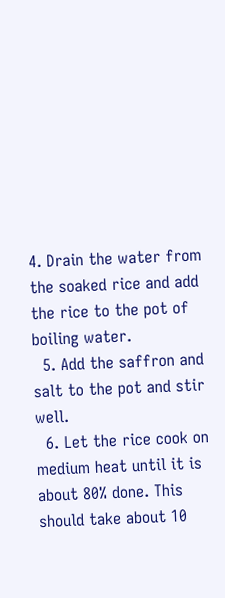4. Drain the water from the soaked rice and add the rice to the pot of boiling water.
  5. Add the saffron and salt to the pot and stir well.
  6. Let the rice cook on medium heat until it is about 80% done. This should take about 10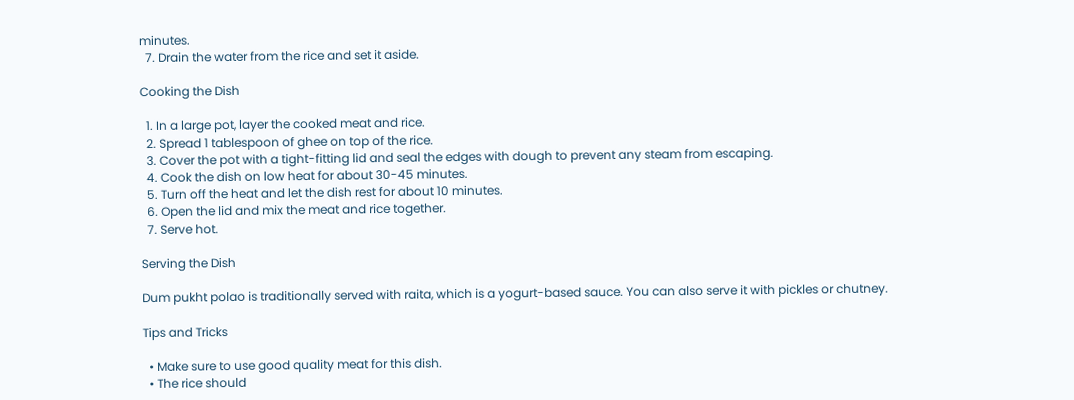minutes.
  7. Drain the water from the rice and set it aside.

Cooking the Dish

  1. In a large pot, layer the cooked meat and rice.
  2. Spread 1 tablespoon of ghee on top of the rice.
  3. Cover the pot with a tight-fitting lid and seal the edges with dough to prevent any steam from escaping.
  4. Cook the dish on low heat for about 30-45 minutes.
  5. Turn off the heat and let the dish rest for about 10 minutes.
  6. Open the lid and mix the meat and rice together.
  7. Serve hot.

Serving the Dish

Dum pukht polao is traditionally served with raita, which is a yogurt-based sauce. You can also serve it with pickles or chutney.

Tips and Tricks

  • Make sure to use good quality meat for this dish.
  • The rice should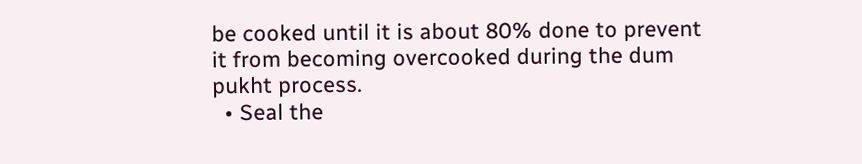be cooked until it is about 80% done to prevent it from becoming overcooked during the dum pukht process.
  • Seal the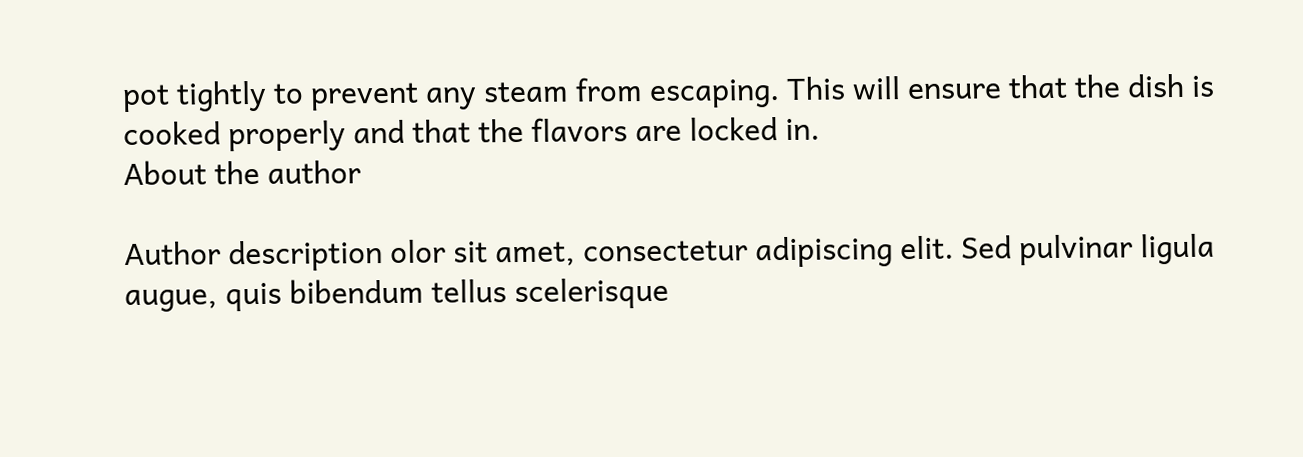pot tightly to prevent any steam from escaping. This will ensure that the dish is cooked properly and that the flavors are locked in.
About the author

Author description olor sit amet, consectetur adipiscing elit. Sed pulvinar ligula augue, quis bibendum tellus scelerisque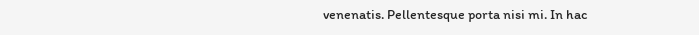venenatis. Pellentesque porta nisi mi. In hac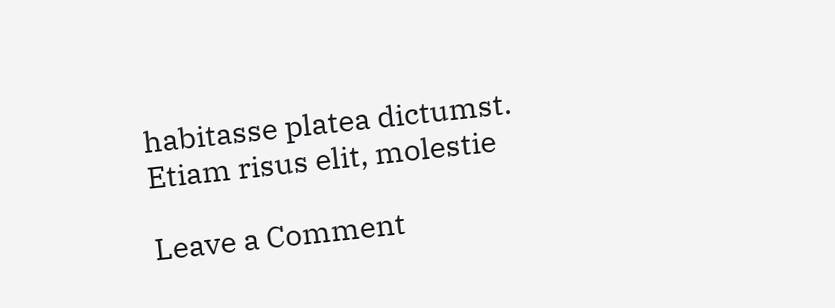habitasse platea dictumst. Etiam risus elit, molestie

Leave a Comment